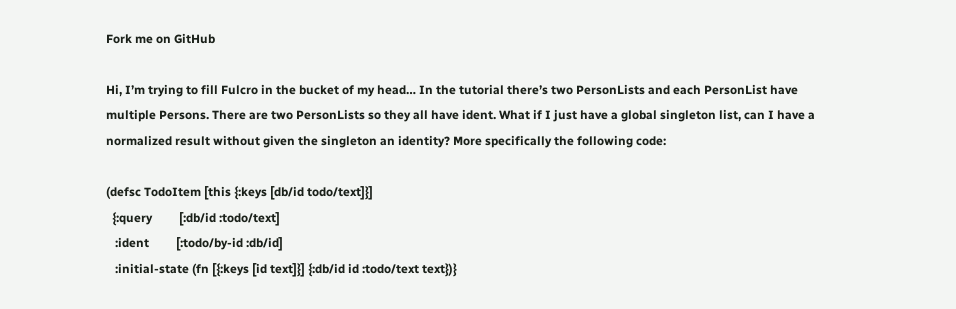Fork me on GitHub

Hi, I’m trying to fill Fulcro in the bucket of my head… In the tutorial there’s two PersonLists and each PersonList have multiple Persons. There are two PersonLists so they all have ident. What if I just have a global singleton list, can I have a normalized result without given the singleton an identity? More specifically the following code:

(defsc TodoItem [this {:keys [db/id todo/text]}]
  {:query         [:db/id :todo/text]
   :ident         [:todo/by-id :db/id]
   :initial-state (fn [{:keys [id text]}] {:db/id id :todo/text text})}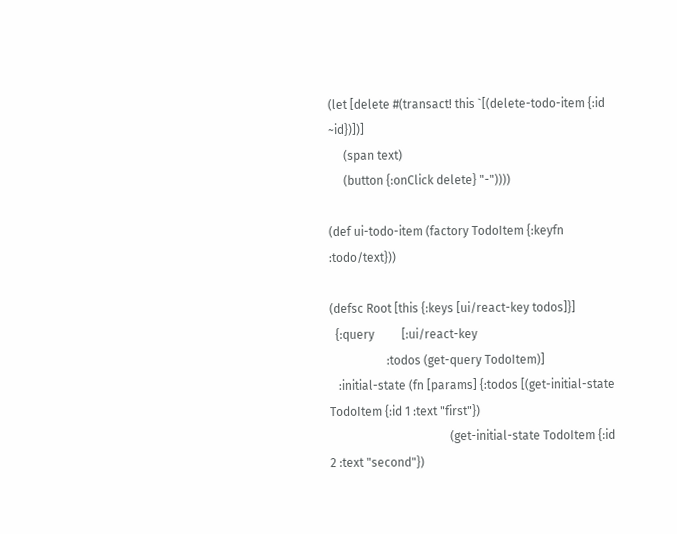(let [delete #(transact! this `[(delete-todo-item {:id ~id})])]
     (span text)
     (button {:onClick delete} "-"))))

(def ui-todo-item (factory TodoItem {:keyfn :todo/text}))

(defsc Root [this {:keys [ui/react-key todos]}]
  {:query         [:ui/react-key
                   :todos (get-query TodoItem)]
   :initial-state (fn [params] {:todos [(get-initial-state TodoItem {:id 1 :text "first"})
                                        (get-initial-state TodoItem {:id 2 :text "second"})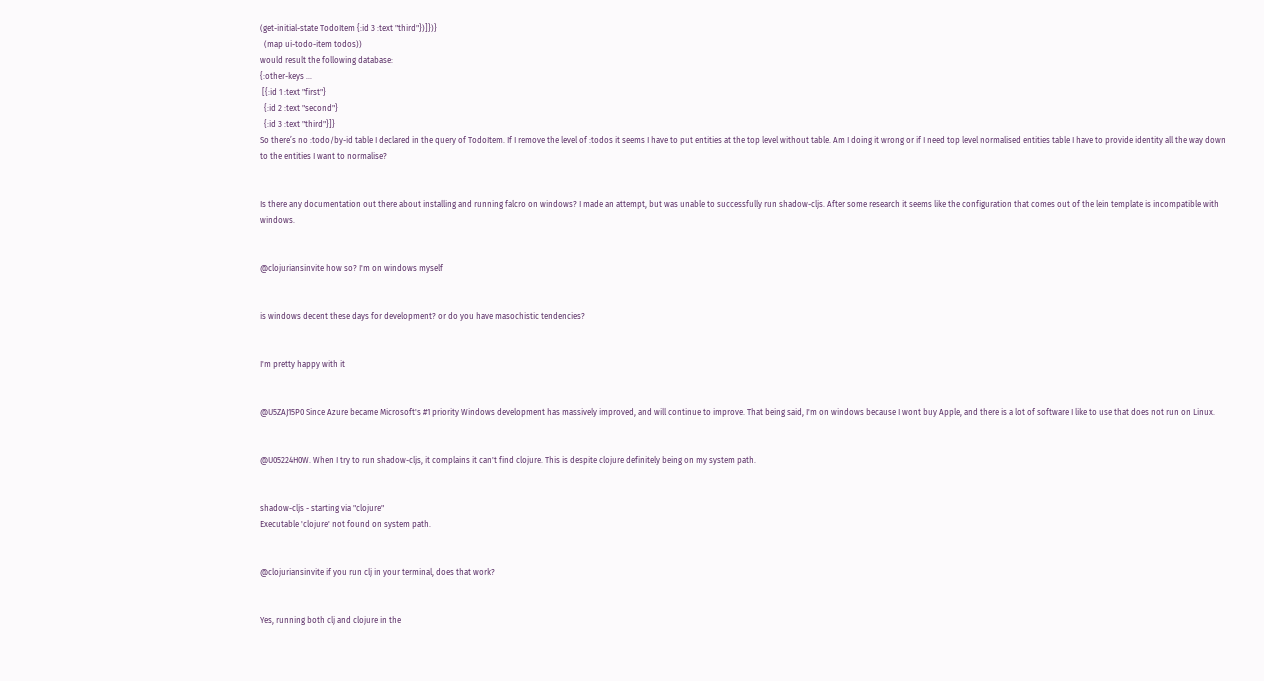(get-initial-state TodoItem {:id 3 :text "third"})]})}
  (map ui-todo-item todos))
would result the following database:
{:other-keys ...
 [{:id 1 :text "first"}
  {:id 2 :text "second"}
  {:id 3 :text "third"}]}
So there’s no :todo/by-id table I declared in the query of TodoItem. If I remove the level of :todos it seems I have to put entities at the top level without table. Am I doing it wrong or if I need top level normalised entities table I have to provide identity all the way down to the entities I want to normalise?


Is there any documentation out there about installing and running falcro on windows? I made an attempt, but was unable to successfully run shadow-cljs. After some research it seems like the configuration that comes out of the lein template is incompatible with windows.


@clojuriansinvite how so? I'm on windows myself


is windows decent these days for development? or do you have masochistic tendencies?


I'm pretty happy with it


@U5ZAJ15P0 Since Azure became Microsoft's #1 priority Windows development has massively improved, and will continue to improve. That being said, I'm on windows because I wont buy Apple, and there is a lot of software I like to use that does not run on Linux.


@U05224H0W. When I try to run shadow-cljs, it complains it can't find clojure. This is despite clojure definitely being on my system path.


shadow-cljs - starting via "clojure"
Executable 'clojure' not found on system path.


@clojuriansinvite if you run clj in your terminal, does that work?


Yes, running both clj and clojure in the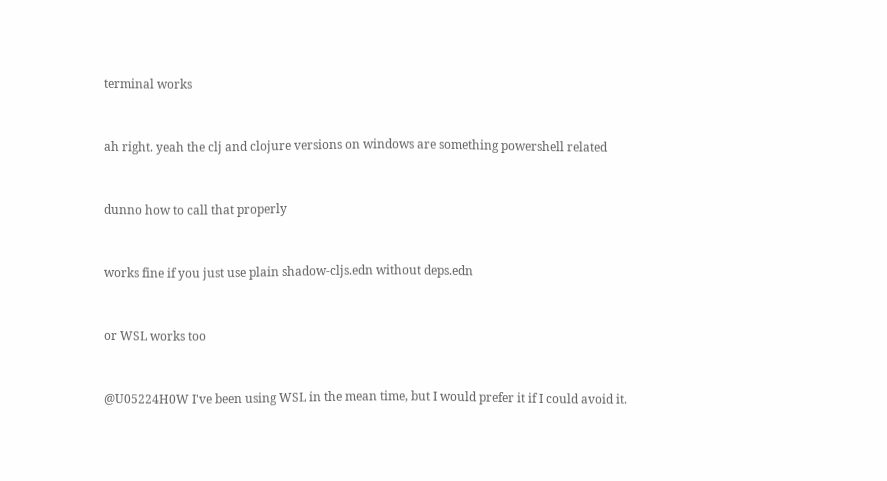terminal works


ah right. yeah the clj and clojure versions on windows are something powershell related


dunno how to call that properly


works fine if you just use plain shadow-cljs.edn without deps.edn


or WSL works too


@U05224H0W I've been using WSL in the mean time, but I would prefer it if I could avoid it.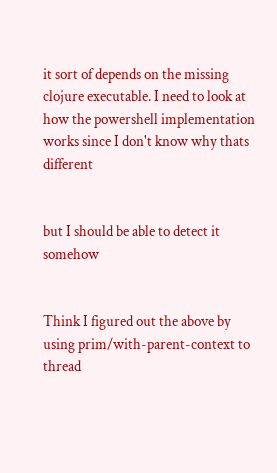it sort of depends on the missing clojure executable. I need to look at how the powershell implementation works since I don't know why thats different


but I should be able to detect it somehow


Think I figured out the above by using prim/with-parent-context to thread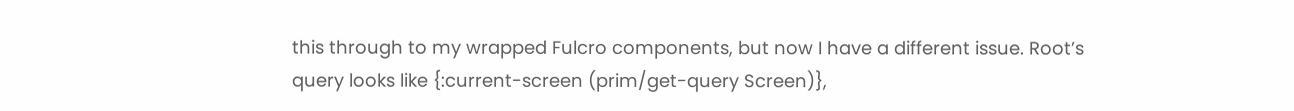this through to my wrapped Fulcro components, but now I have a different issue. Root’s query looks like {:current-screen (prim/get-query Screen)},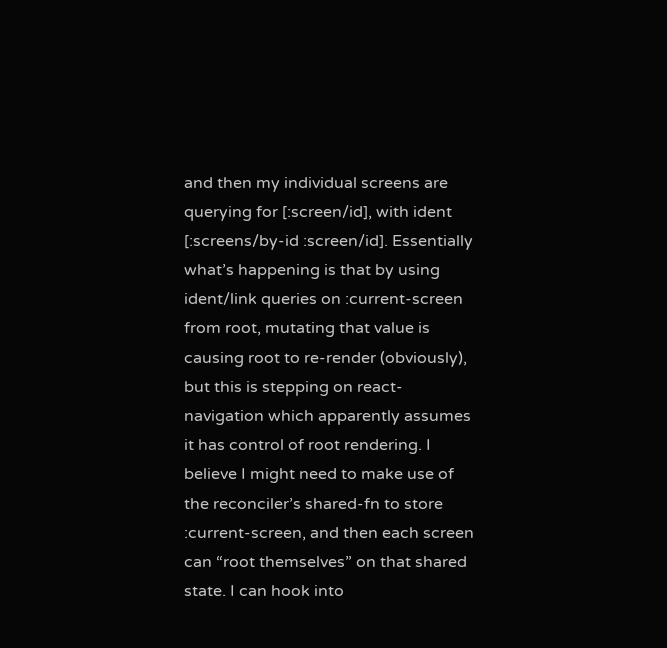and then my individual screens are querying for [:screen/id], with ident [:screens/by-id :screen/id]. Essentially what’s happening is that by using ident/link queries on :current-screen from root, mutating that value is causing root to re-render (obviously), but this is stepping on react-navigation which apparently assumes it has control of root rendering. I believe I might need to make use of the reconciler’s shared-fn to store :current-screen, and then each screen can “root themselves” on that shared state. I can hook into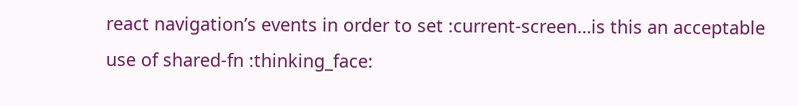react navigation’s events in order to set :current-screen…is this an acceptable use of shared-fn :thinking_face: